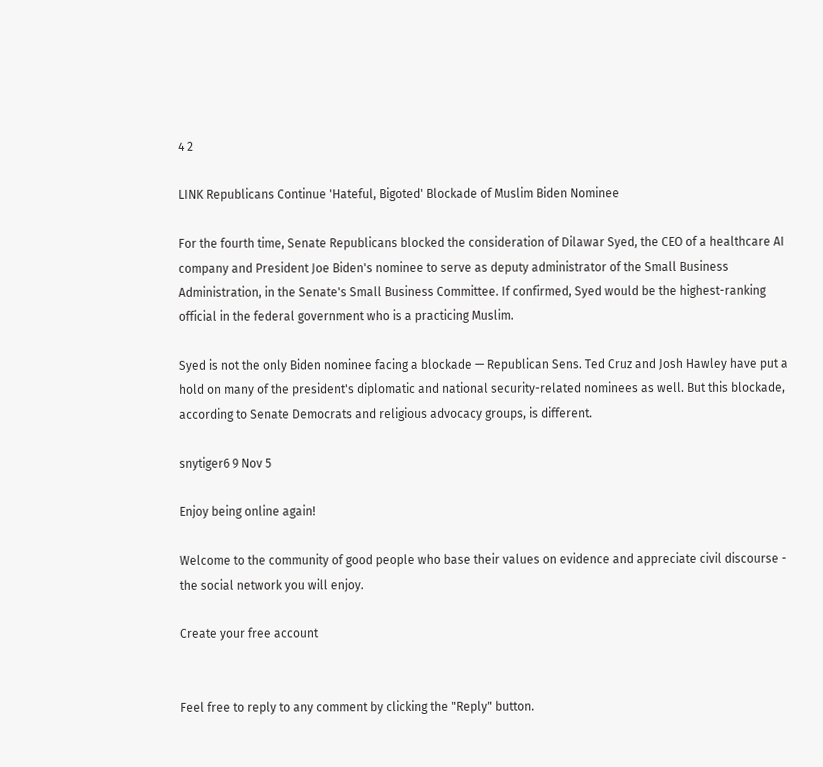4 2

LINK Republicans Continue 'Hateful, Bigoted' Blockade of Muslim Biden Nominee

For the fourth time, Senate Republicans blocked the consideration of Dilawar Syed, the CEO of a healthcare AI company and President Joe Biden's nominee to serve as deputy administrator of the Small Business Administration, in the Senate's Small Business Committee. If confirmed, Syed would be the highest-ranking official in the federal government who is a practicing Muslim.

Syed is not the only Biden nominee facing a blockade — Republican Sens. Ted Cruz and Josh Hawley have put a hold on many of the president's diplomatic and national security-related nominees as well. But this blockade, according to Senate Democrats and religious advocacy groups, is different.

snytiger6 9 Nov 5

Enjoy being online again!

Welcome to the community of good people who base their values on evidence and appreciate civil discourse - the social network you will enjoy.

Create your free account


Feel free to reply to any comment by clicking the "Reply" button.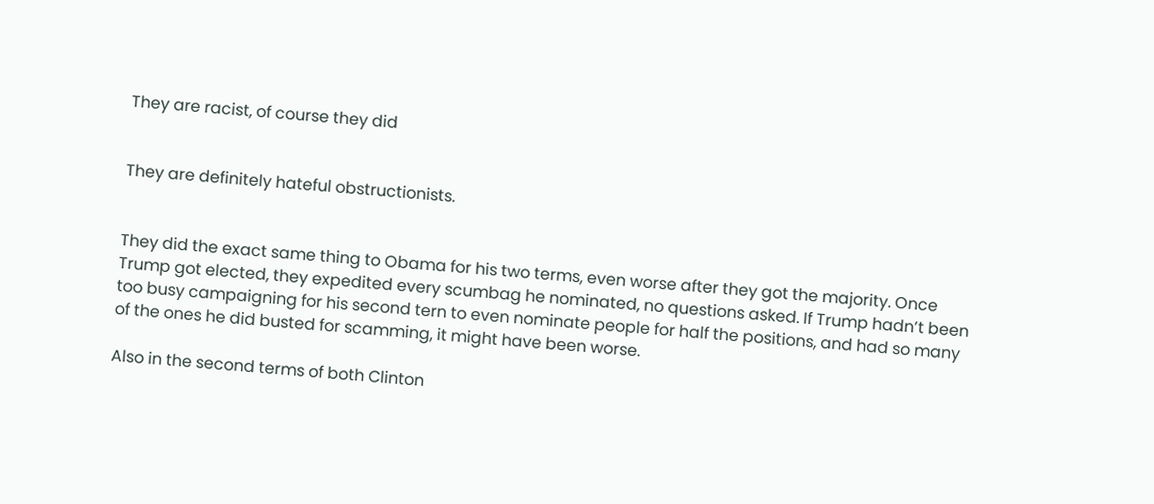They are racist, of course they did


They are definitely hateful obstructionists.


They did the exact same thing to Obama for his two terms, even worse after they got the majority. Once Trump got elected, they expedited every scumbag he nominated, no questions asked. If Trump hadn’t been too busy campaigning for his second tern to even nominate people for half the positions, and had so many of the ones he did busted for scamming, it might have been worse.

Also in the second terms of both Clinton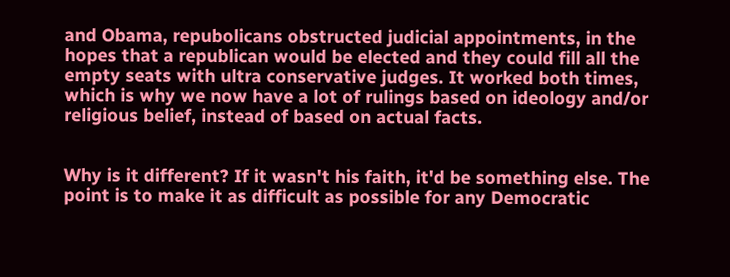and Obama, repubolicans obstructed judicial appointments, in the hopes that a republican would be elected and they could fill all the empty seats with ultra conservative judges. It worked both times, which is why we now have a lot of rulings based on ideology and/or religious belief, instead of based on actual facts.


Why is it different? If it wasn't his faith, it'd be something else. The point is to make it as difficult as possible for any Democratic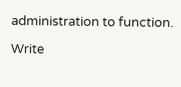administration to function.

Write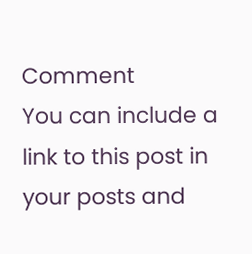Comment
You can include a link to this post in your posts and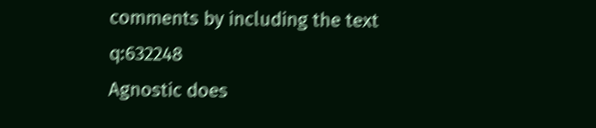comments by including the text q:632248
Agnostic does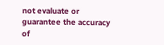not evaluate or guarantee the accuracy of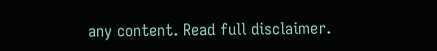any content. Read full disclaimer.